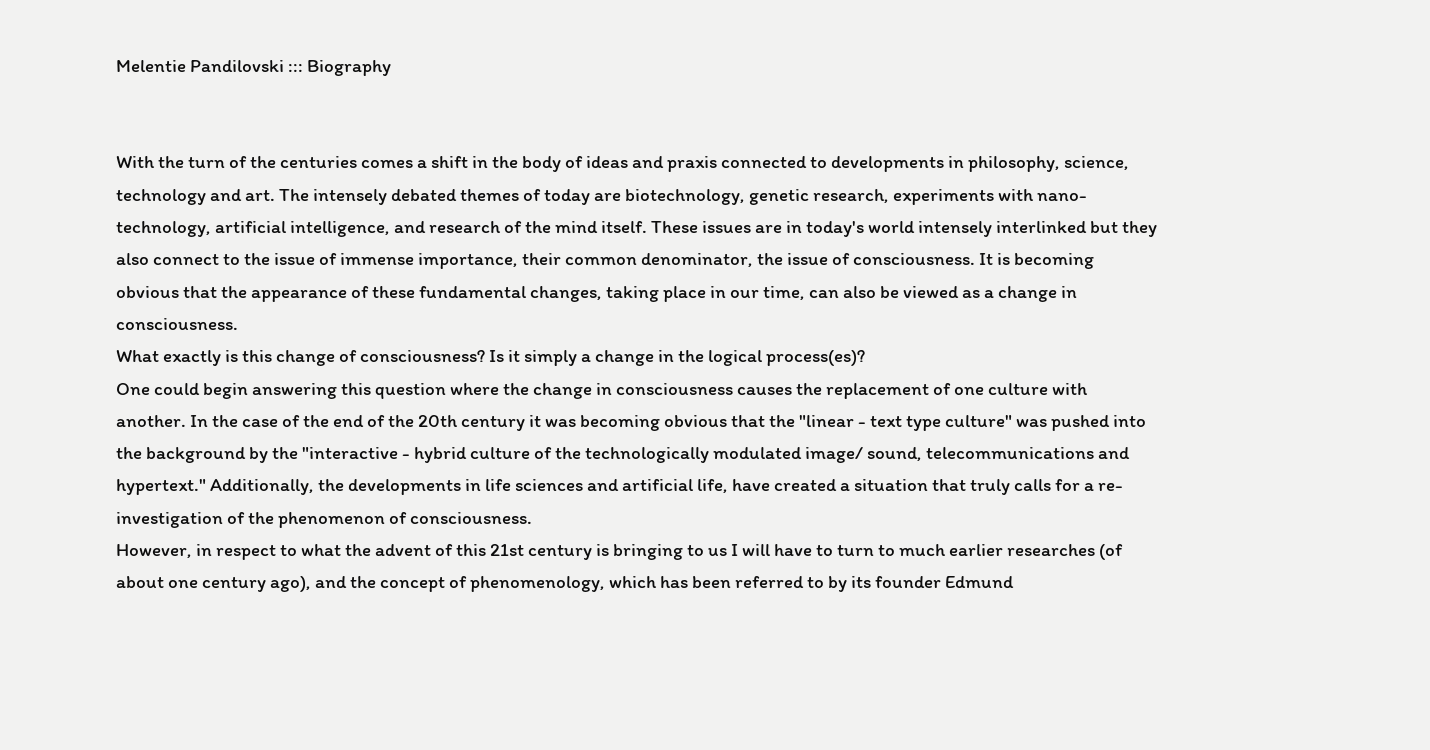Melentie Pandilovski ::: Biography


With the turn of the centuries comes a shift in the body of ideas and praxis connected to developments in philosophy, science, technology and art. The intensely debated themes of today are biotechnology, genetic research, experiments with nano-technology, artificial intelligence, and research of the mind itself. These issues are in today's world intensely interlinked but they also connect to the issue of immense importance, their common denominator, the issue of consciousness. It is becoming obvious that the appearance of these fundamental changes, taking place in our time, can also be viewed as a change in consciousness.
What exactly is this change of consciousness? Is it simply a change in the logical process(es)?
One could begin answering this question where the change in consciousness causes the replacement of one culture with another. In the case of the end of the 20th century it was becoming obvious that the "linear - text type culture" was pushed into the background by the "interactive - hybrid culture of the technologically modulated image/ sound, telecommunications and hypertext." Additionally, the developments in life sciences and artificial life, have created a situation that truly calls for a re-investigation of the phenomenon of consciousness.
However, in respect to what the advent of this 21st century is bringing to us I will have to turn to much earlier researches (of about one century ago), and the concept of phenomenology, which has been referred to by its founder Edmund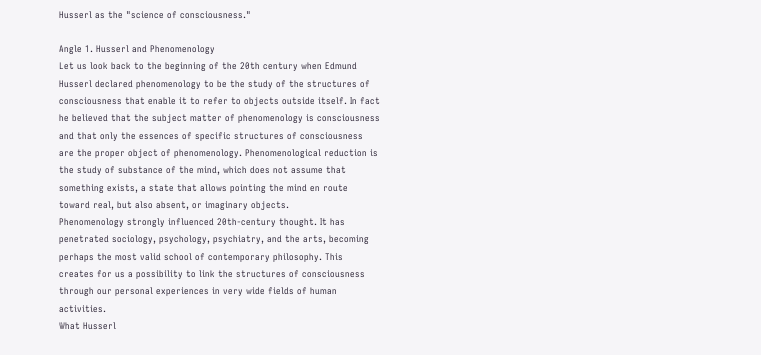Husserl as the "science of consciousness."

Angle 1. Husserl and Phenomenology
Let us look back to the beginning of the 20th century when Edmund Husserl declared phenomenology to be the study of the structures of consciousness that enable it to refer to objects outside itself. In fact he believed that the subject matter of phenomenology is consciousness and that only the essences of specific structures of consciousness are the proper object of phenomenology. Phenomenological reduction is the study of substance of the mind, which does not assume that something exists, a state that allows pointing the mind en route toward real, but also absent, or imaginary objects.
Phenomenology strongly influenced 20th-century thought. It has penetrated sociology, psychology, psychiatry, and the arts, becoming perhaps the most valid school of contemporary philosophy. This creates for us a possibility to link the structures of consciousness through our personal experiences in very wide fields of human activities.
What Husserl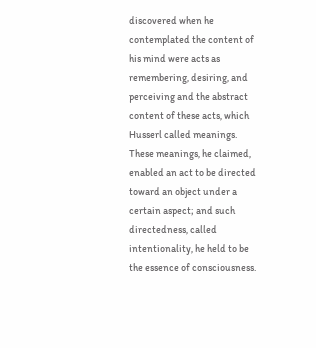discovered when he contemplated the content of his mind were acts as remembering, desiring, and perceiving and the abstract content of these acts, which Husserl called meanings. These meanings, he claimed, enabled an act to be directed toward an object under a certain aspect; and such directedness, called intentionality, he held to be the essence of consciousness.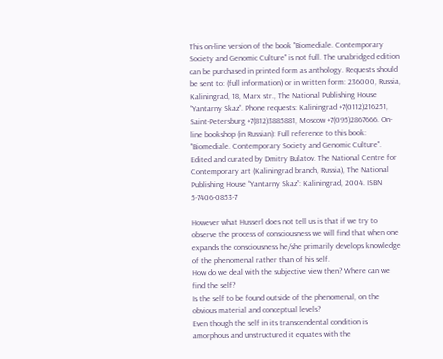This on-line version of the book "Biomediale. Contemporary Society and Genomic Culture" is not full. The unabridged edition can be purchased in printed form as anthology. Requests should be sent to: (full information) or in written form: 236000, Russia, Kaliningrad, 18, Marx str., The National Publishing House “Yantarny Skaz”. Phone requests: Kaliningrad +7(0112)216251, Saint-Petersburg +7(812)3885881, Moscow +7(095)2867666. On-line bookshop (in Russian): Full reference to this book: "Biomediale. Contemporary Society and Genomic Culture". Edited and curated by Dmitry Bulatov. The National Centre for Contemporary art (Kaliningrad branch, Russia), The National Publishing House “Yantarny Skaz”: Kaliningrad, 2004. ISBN 5-7406-0853-7

However what Husserl does not tell us is that if we try to observe the process of consciousness we will find that when one expands the consciousness he/she primarily develops knowledge of the phenomenal rather than of his self.
How do we deal with the subjective view then? Where can we find the self?
Is the self to be found outside of the phenomenal, on the obvious material and conceptual levels?
Even though the self in its transcendental condition is amorphous and unstructured it equates with the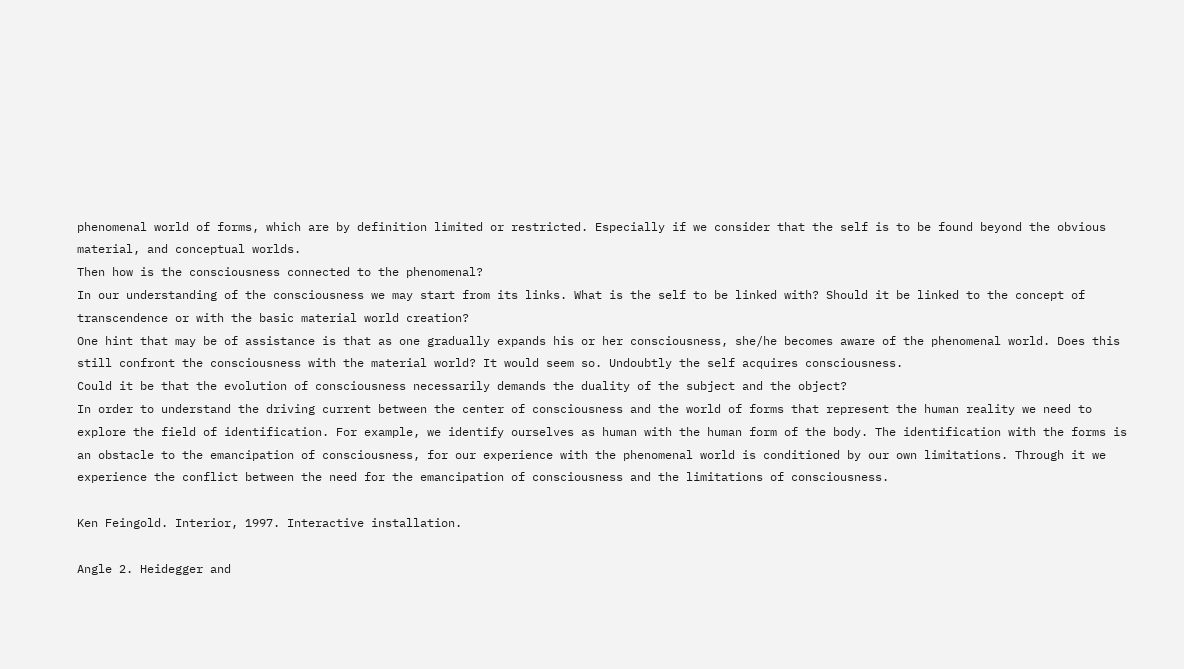phenomenal world of forms, which are by definition limited or restricted. Especially if we consider that the self is to be found beyond the obvious material, and conceptual worlds.
Then how is the consciousness connected to the phenomenal?
In our understanding of the consciousness we may start from its links. What is the self to be linked with? Should it be linked to the concept of transcendence or with the basic material world creation?
One hint that may be of assistance is that as one gradually expands his or her consciousness, she/he becomes aware of the phenomenal world. Does this still confront the consciousness with the material world? It would seem so. Undoubtly the self acquires consciousness.
Could it be that the evolution of consciousness necessarily demands the duality of the subject and the object?
In order to understand the driving current between the center of consciousness and the world of forms that represent the human reality we need to explore the field of identification. For example, we identify ourselves as human with the human form of the body. The identification with the forms is an obstacle to the emancipation of consciousness, for our experience with the phenomenal world is conditioned by our own limitations. Through it we experience the conflict between the need for the emancipation of consciousness and the limitations of consciousness.

Ken Feingold. Interior, 1997. Interactive installation.

Angle 2. Heidegger and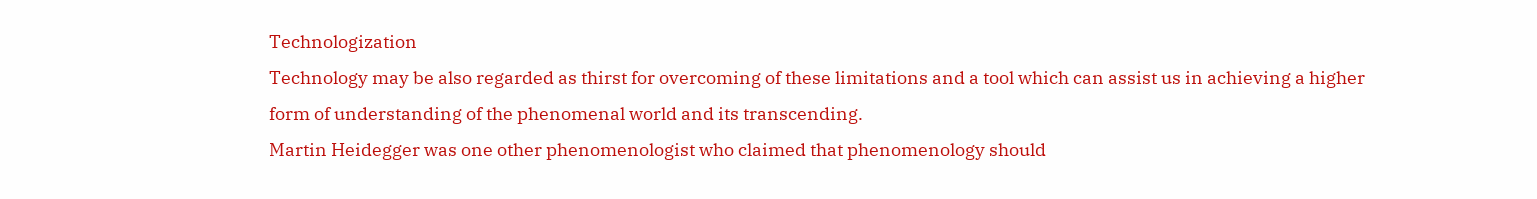Technologization
Technology may be also regarded as thirst for overcoming of these limitations and a tool which can assist us in achieving a higher form of understanding of the phenomenal world and its transcending.
Martin Heidegger was one other phenomenologist who claimed that phenomenology should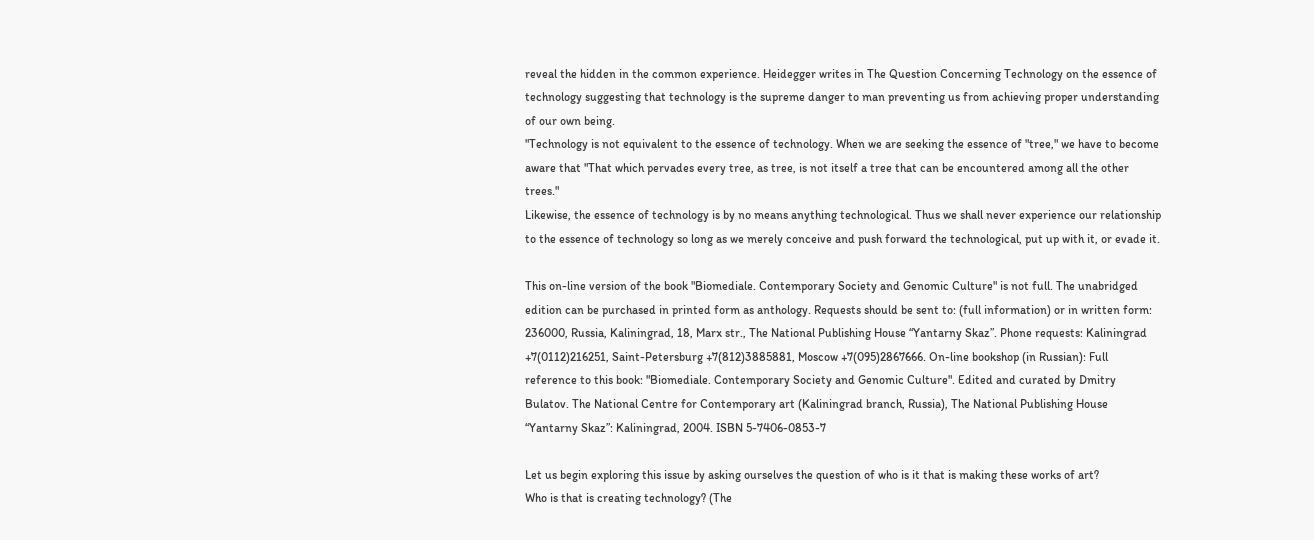reveal the hidden in the common experience. Heidegger writes in The Question Concerning Technology on the essence of technology suggesting that technology is the supreme danger to man preventing us from achieving proper understanding of our own being.
"Technology is not equivalent to the essence of technology. When we are seeking the essence of "tree," we have to become aware that "That which pervades every tree, as tree, is not itself a tree that can be encountered among all the other trees."
Likewise, the essence of technology is by no means anything technological. Thus we shall never experience our relationship to the essence of technology so long as we merely conceive and push forward the technological, put up with it, or evade it.

This on-line version of the book "Biomediale. Contemporary Society and Genomic Culture" is not full. The unabridged edition can be purchased in printed form as anthology. Requests should be sent to: (full information) or in written form: 236000, Russia, Kaliningrad, 18, Marx str., The National Publishing House “Yantarny Skaz”. Phone requests: Kaliningrad +7(0112)216251, Saint-Petersburg +7(812)3885881, Moscow +7(095)2867666. On-line bookshop (in Russian): Full reference to this book: "Biomediale. Contemporary Society and Genomic Culture". Edited and curated by Dmitry Bulatov. The National Centre for Contemporary art (Kaliningrad branch, Russia), The National Publishing House “Yantarny Skaz”: Kaliningrad, 2004. ISBN 5-7406-0853-7

Let us begin exploring this issue by asking ourselves the question of who is it that is making these works of art?
Who is that is creating technology? (The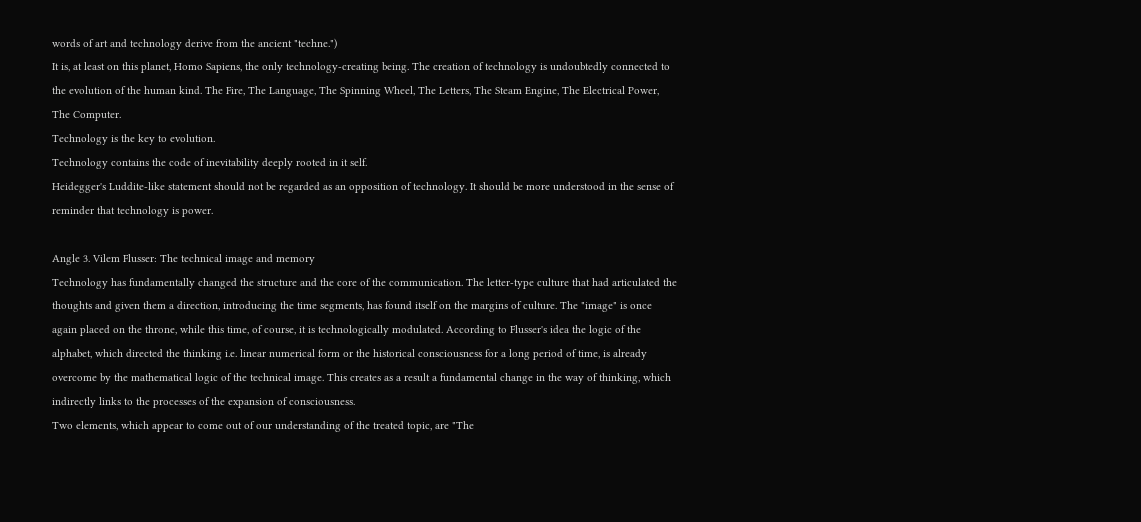words of art and technology derive from the ancient "techne.")
It is, at least on this planet, Homo Sapiens, the only technology-creating being. The creation of technology is undoubtedly connected to the evolution of the human kind. The Fire, The Language, The Spinning Wheel, The Letters, The Steam Engine, The Electrical Power, The Computer.
Technology is the key to evolution.
Technology contains the code of inevitability deeply rooted in it self.
Heidegger's Luddite-like statement should not be regarded as an opposition of technology. It should be more understood in the sense of reminder that technology is power.

Angle 3. Vilem Flusser: The technical image and memory
Technology has fundamentally changed the structure and the core of the communication. The letter-type culture that had articulated the thoughts and given them a direction, introducing the time segments, has found itself on the margins of culture. The "image" is once again placed on the throne, while this time, of course, it is technologically modulated. According to Flusser's idea the logic of the alphabet, which directed the thinking i.e. linear numerical form or the historical consciousness for a long period of time, is already overcome by the mathematical logic of the technical image. This creates as a result a fundamental change in the way of thinking, which indirectly links to the processes of the expansion of consciousness.
Two elements, which appear to come out of our understanding of the treated topic, are "The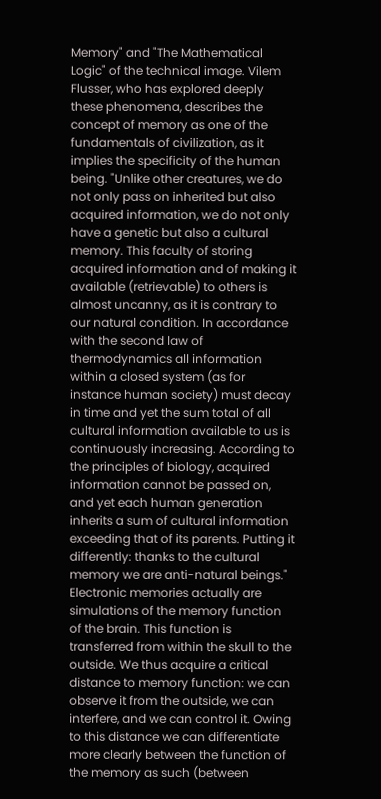Memory" and "The Mathematical Logic" of the technical image. Vilem Flusser, who has explored deeply these phenomena, describes the concept of memory as one of the fundamentals of civilization, as it implies the specificity of the human being. "Unlike other creatures, we do not only pass on inherited but also acquired information, we do not only have a genetic but also a cultural memory. This faculty of storing acquired information and of making it available (retrievable) to others is almost uncanny, as it is contrary to our natural condition. In accordance with the second law of thermodynamics all information within a closed system (as for instance human society) must decay in time and yet the sum total of all cultural information available to us is continuously increasing. According to the principles of biology, acquired information cannot be passed on, and yet each human generation inherits a sum of cultural information exceeding that of its parents. Putting it differently: thanks to the cultural memory we are anti-natural beings."
Electronic memories actually are simulations of the memory function of the brain. This function is transferred from within the skull to the outside. We thus acquire a critical distance to memory function: we can observe it from the outside, we can interfere, and we can control it. Owing to this distance we can differentiate more clearly between the function of the memory as such (between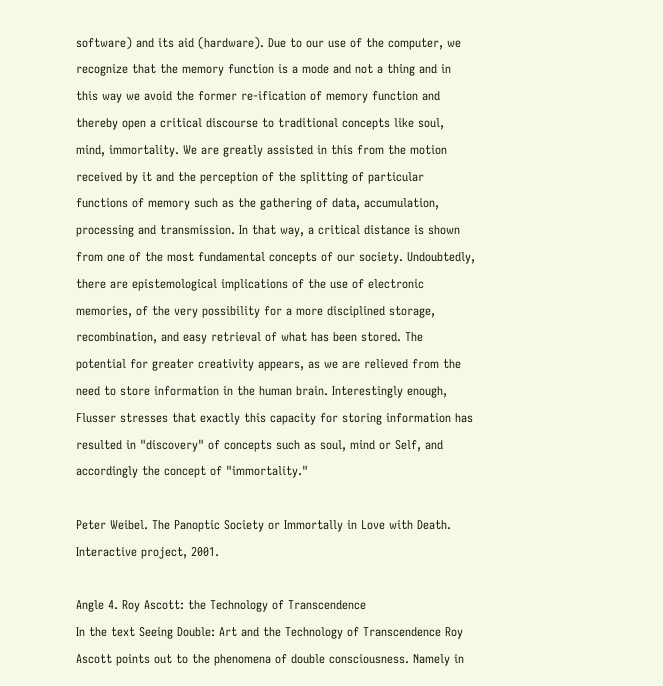software) and its aid (hardware). Due to our use of the computer, we recognize that the memory function is a mode and not a thing and in this way we avoid the former re-ification of memory function and thereby open a critical discourse to traditional concepts like soul, mind, immortality. We are greatly assisted in this from the motion received by it and the perception of the splitting of particular functions of memory such as the gathering of data, accumulation, processing and transmission. In that way, a critical distance is shown from one of the most fundamental concepts of our society. Undoubtedly, there are epistemological implications of the use of electronic memories, of the very possibility for a more disciplined storage, recombination, and easy retrieval of what has been stored. The potential for greater creativity appears, as we are relieved from the need to store information in the human brain. Interestingly enough, Flusser stresses that exactly this capacity for storing information has resulted in "discovery" of concepts such as soul, mind or Self, and accordingly the concept of "immortality."

Peter Weibel. The Panoptic Society or Immortally in Love with Death. Interactive project, 2001.

Angle 4. Roy Ascott: the Technology of Transcendence
In the text Seeing Double: Art and the Technology of Transcendence Roy Ascott points out to the phenomena of double consciousness. Namely in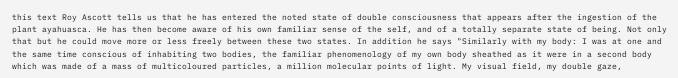this text Roy Ascott tells us that he has entered the noted state of double consciousness that appears after the ingestion of the plant ayahuasca. He has then become aware of his own familiar sense of the self, and of a totally separate state of being. Not only that but he could move more or less freely between these two states. In addition he says "Similarly with my body: I was at one and the same time conscious of inhabiting two bodies, the familiar phenomenology of my own body sheathed as it were in a second body which was made of a mass of multicoloured particles, a million molecular points of light. My visual field, my double gaze,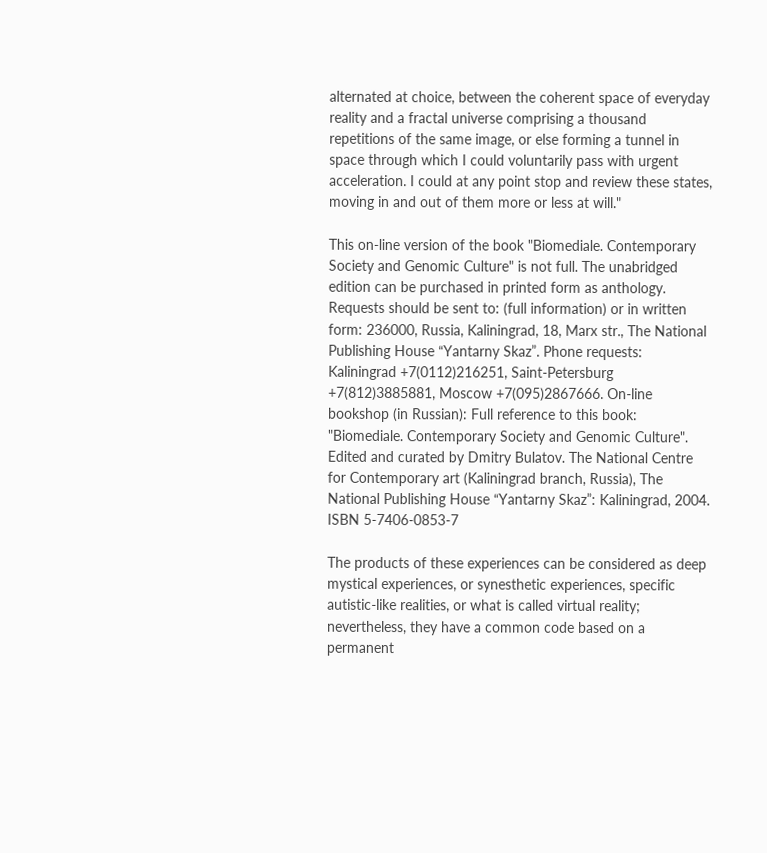alternated at choice, between the coherent space of everyday reality and a fractal universe comprising a thousand repetitions of the same image, or else forming a tunnel in space through which I could voluntarily pass with urgent acceleration. I could at any point stop and review these states, moving in and out of them more or less at will."

This on-line version of the book "Biomediale. Contemporary Society and Genomic Culture" is not full. The unabridged edition can be purchased in printed form as anthology. Requests should be sent to: (full information) or in written form: 236000, Russia, Kaliningrad, 18, Marx str., The National Publishing House “Yantarny Skaz”. Phone requests: Kaliningrad +7(0112)216251, Saint-Petersburg +7(812)3885881, Moscow +7(095)2867666. On-line bookshop (in Russian): Full reference to this book: "Biomediale. Contemporary Society and Genomic Culture". Edited and curated by Dmitry Bulatov. The National Centre for Contemporary art (Kaliningrad branch, Russia), The National Publishing House “Yantarny Skaz”: Kaliningrad, 2004. ISBN 5-7406-0853-7

The products of these experiences can be considered as deep mystical experiences, or synesthetic experiences, specific autistic-like realities, or what is called virtual reality; nevertheless, they have a common code based on a permanent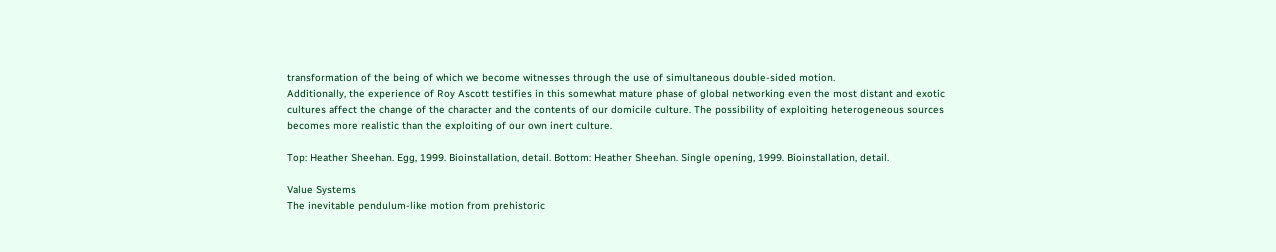transformation of the being of which we become witnesses through the use of simultaneous double-sided motion.
Additionally, the experience of Roy Ascott testifies in this somewhat mature phase of global networking even the most distant and exotic cultures affect the change of the character and the contents of our domicile culture. The possibility of exploiting heterogeneous sources becomes more realistic than the exploiting of our own inert culture.

Top: Heather Sheehan. Egg, 1999. Bioinstallation, detail. Bottom: Heather Sheehan. Single opening, 1999. Bioinstallation, detail.

Value Systems
The inevitable pendulum-like motion from prehistoric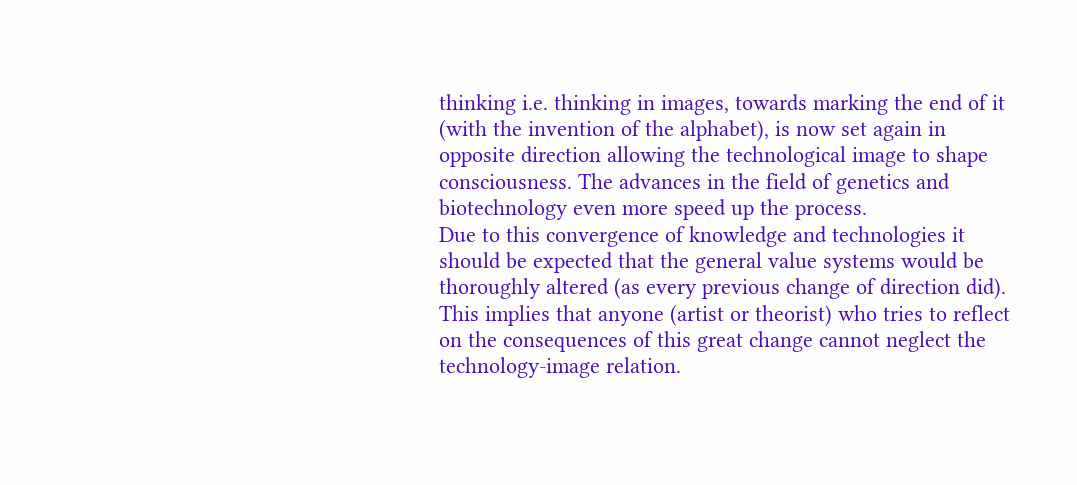thinking i.e. thinking in images, towards marking the end of it (with the invention of the alphabet), is now set again in opposite direction allowing the technological image to shape consciousness. The advances in the field of genetics and biotechnology even more speed up the process.
Due to this convergence of knowledge and technologies it should be expected that the general value systems would be thoroughly altered (as every previous change of direction did). This implies that anyone (artist or theorist) who tries to reflect on the consequences of this great change cannot neglect the technology-image relation.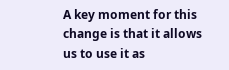A key moment for this change is that it allows us to use it as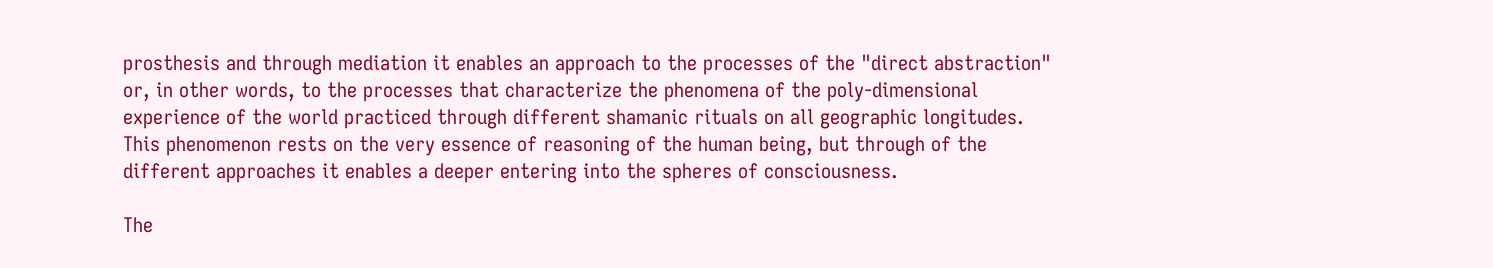prosthesis and through mediation it enables an approach to the processes of the "direct abstraction" or, in other words, to the processes that characterize the phenomena of the poly-dimensional experience of the world practiced through different shamanic rituals on all geographic longitudes. This phenomenon rests on the very essence of reasoning of the human being, but through of the different approaches it enables a deeper entering into the spheres of consciousness.

The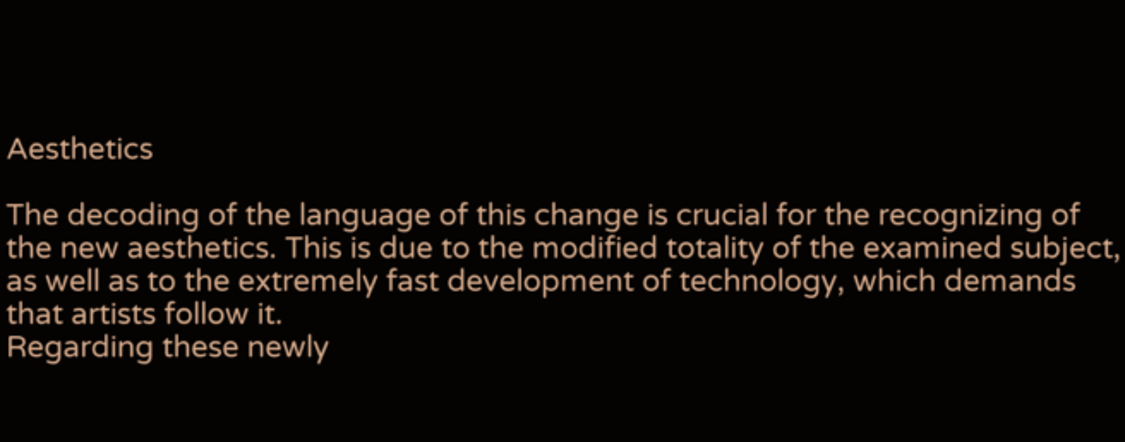Aesthetics

The decoding of the language of this change is crucial for the recognizing of the new aesthetics. This is due to the modified totality of the examined subject, as well as to the extremely fast development of technology, which demands that artists follow it.
Regarding these newly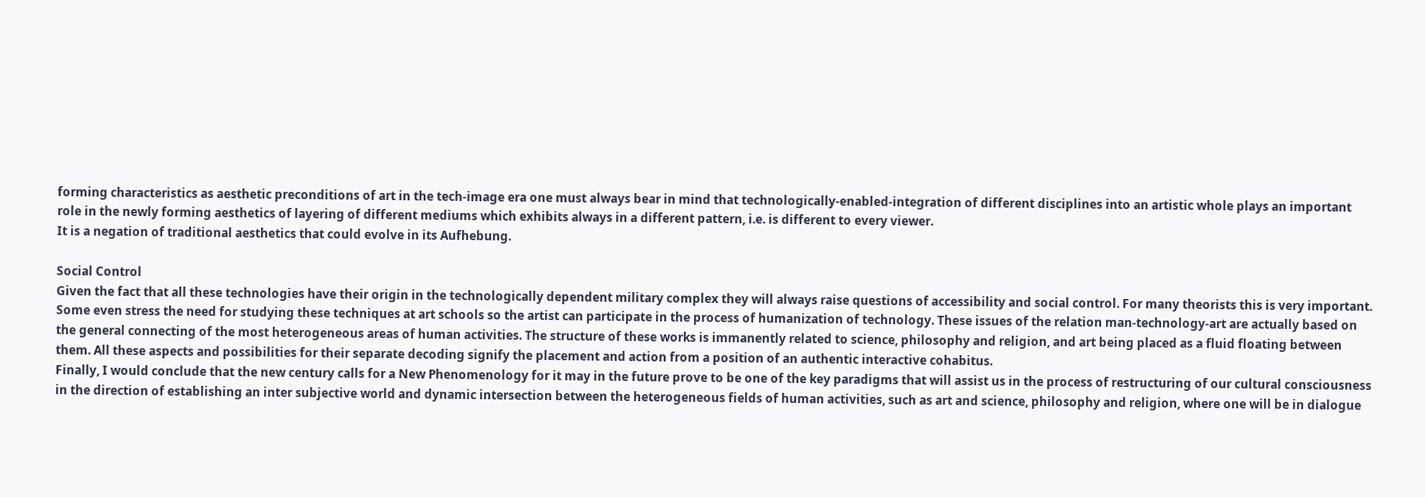forming characteristics as aesthetic preconditions of art in the tech-image era one must always bear in mind that technologically-enabled-integration of different disciplines into an artistic whole plays an important role in the newly forming aesthetics of layering of different mediums which exhibits always in a different pattern, i.e. is different to every viewer.
It is a negation of traditional aesthetics that could evolve in its Aufhebung.

Social Control
Given the fact that all these technologies have their origin in the technologically dependent military complex they will always raise questions of accessibility and social control. For many theorists this is very important. Some even stress the need for studying these techniques at art schools so the artist can participate in the process of humanization of technology. These issues of the relation man-technology-art are actually based on the general connecting of the most heterogeneous areas of human activities. The structure of these works is immanently related to science, philosophy and religion, and art being placed as a fluid floating between them. All these aspects and possibilities for their separate decoding signify the placement and action from a position of an authentic interactive cohabitus.
Finally, I would conclude that the new century calls for a New Phenomenology for it may in the future prove to be one of the key paradigms that will assist us in the process of restructuring of our cultural consciousness in the direction of establishing an inter subjective world and dynamic intersection between the heterogeneous fields of human activities, such as art and science, philosophy and religion, where one will be in dialogue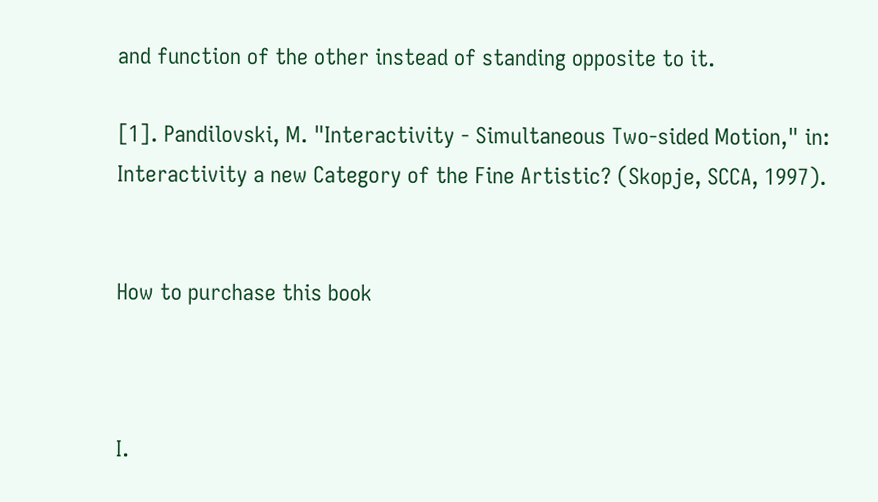and function of the other instead of standing opposite to it.

[1]. Pandilovski, M. "Interactivity - Simultaneous Two-sided Motion," in: Interactivity a new Category of the Fine Artistic? (Skopje, SCCA, 1997).


How to purchase this book



I.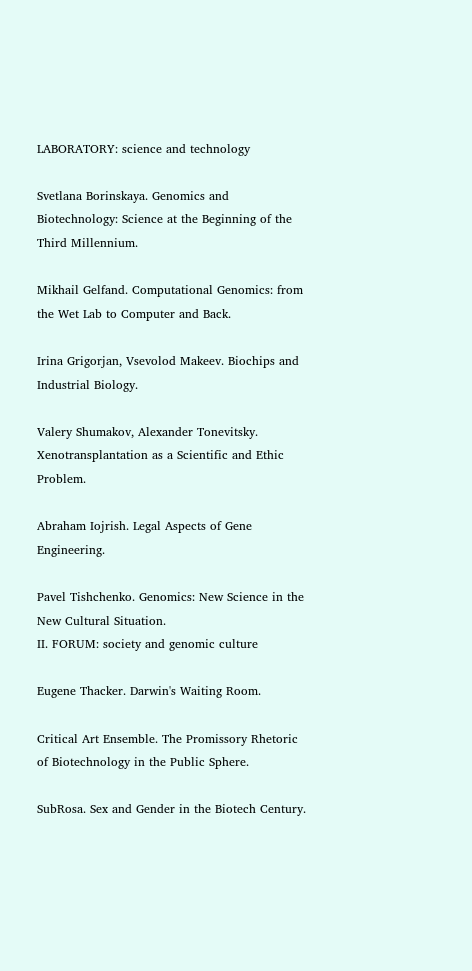LABORATORY: science and technology

Svetlana Borinskaya. Genomics and Biotechnology: Science at the Beginning of the Third Millennium.

Mikhail Gelfand. Computational Genomics: from the Wet Lab to Computer and Back.

Irina Grigorjan, Vsevolod Makeev. Biochips and Industrial Biology.

Valery Shumakov, Alexander Tonevitsky. Xenotransplantation as a Scientific and Ethic Problem.

Abraham Iojrish. Legal Aspects of Gene Engineering.

Pavel Tishchenko. Genomics: New Science in the New Cultural Situation.
II. FORUM: society and genomic culture

Eugene Thacker. Darwin's Waiting Room.

Critical Art Ensemble. The Promissory Rhetoric of Biotechnology in the Public Sphere.

SubRosa. Sex and Gender in the Biotech Century.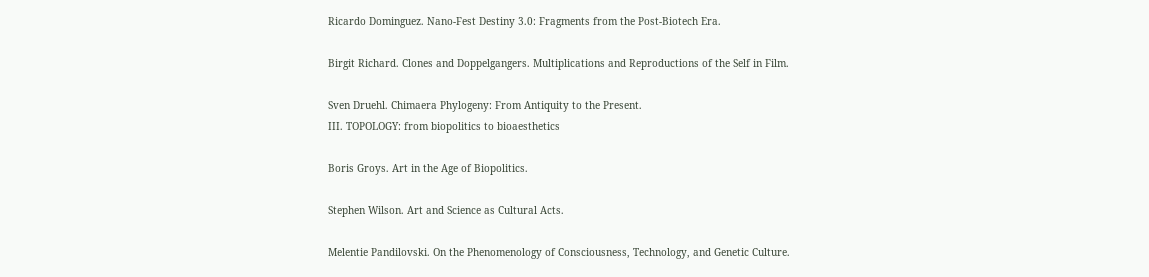Ricardo Dominguez. Nano-Fest Destiny 3.0: Fragments from the Post-Biotech Era.

Birgit Richard. Clones and Doppelgangers. Multiplications and Reproductions of the Self in Film.

Sven Druehl. Chimaera Phylogeny: From Antiquity to the Present.
III. TOPOLOGY: from biopolitics to bioaesthetics

Boris Groys. Art in the Age of Biopolitics.

Stephen Wilson. Art and Science as Cultural Acts.

Melentie Pandilovski. On the Phenomenology of Consciousness, Technology, and Genetic Culture.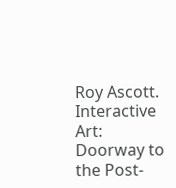Roy Ascott. Interactive Art: Doorway to the Post-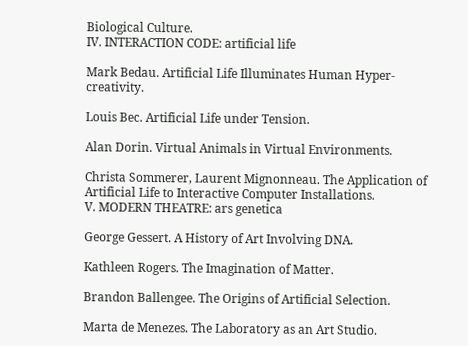Biological Culture.
IV. INTERACTION CODE: artificial life

Mark Bedau. Artificial Life Illuminates Human Hyper-creativity.

Louis Bec. Artificial Life under Tension.

Alan Dorin. Virtual Animals in Virtual Environments.

Christa Sommerer, Laurent Mignonneau. The Application of Artificial Life to Interactive Computer Installations.
V. MODERN THEATRE: ars genetica

George Gessert. A History of Art Involving DNA.

Kathleen Rogers. The Imagination of Matter.

Brandon Ballengee. The Origins of Artificial Selection.

Marta de Menezes. The Laboratory as an Art Studio.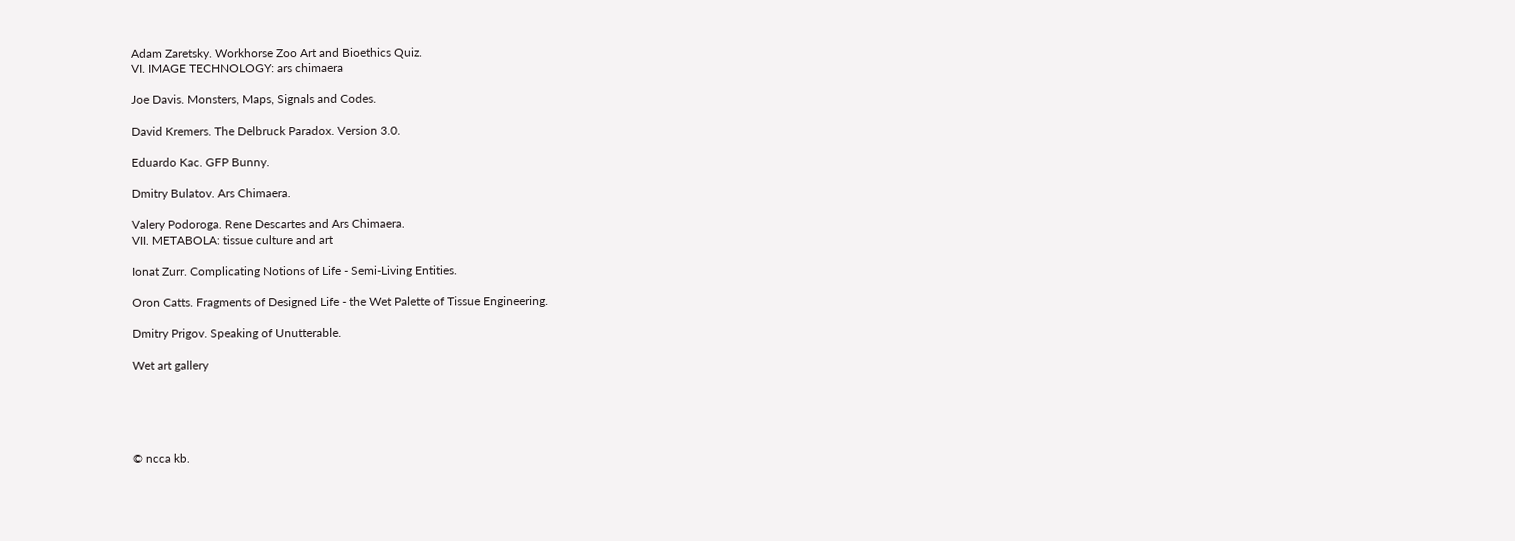Adam Zaretsky. Workhorse Zoo Art and Bioethics Quiz.
VI. IMAGE TECHNOLOGY: ars chimaera

Joe Davis. Monsters, Maps, Signals and Codes.

David Kremers. The Delbruck Paradox. Version 3.0.

Eduardo Kac. GFP Bunny.

Dmitry Bulatov. Ars Chimaera.

Valery Podoroga. Rene Descartes and Ars Chimaera.
VII. METABOLA: tissue culture and art

Ionat Zurr. Complicating Notions of Life - Semi-Living Entities.

Oron Catts. Fragments of Designed Life - the Wet Palette of Tissue Engineering.

Dmitry Prigov. Speaking of Unutterable.

Wet art gallery





© ncca kb.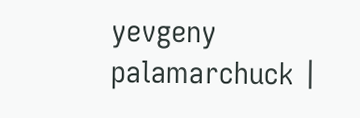yevgeny palamarchuck |